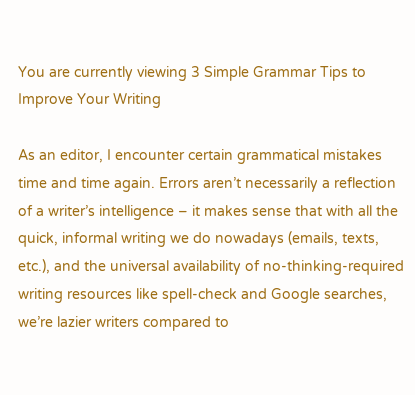You are currently viewing 3 Simple Grammar Tips to Improve Your Writing

As an editor, I encounter certain grammatical mistakes time and time again. Errors aren’t necessarily a reflection of a writer’s intelligence – it makes sense that with all the quick, informal writing we do nowadays (emails, texts, etc.), and the universal availability of no-thinking-required writing resources like spell-check and Google searches, we’re lazier writers compared to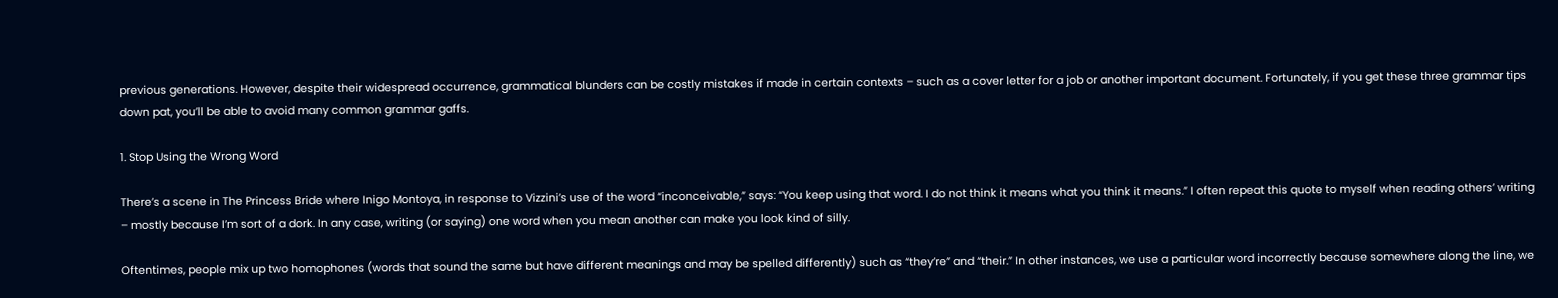previous generations. However, despite their widespread occurrence, grammatical blunders can be costly mistakes if made in certain contexts – such as a cover letter for a job or another important document. Fortunately, if you get these three grammar tips down pat, you’ll be able to avoid many common grammar gaffs.

1. Stop Using the Wrong Word

There’s a scene in The Princess Bride where Inigo Montoya, in response to Vizzini’s use of the word “inconceivable,” says: “You keep using that word. I do not think it means what you think it means.” I often repeat this quote to myself when reading others’ writing – mostly because I’m sort of a dork. In any case, writing (or saying) one word when you mean another can make you look kind of silly.

Oftentimes, people mix up two homophones (words that sound the same but have different meanings and may be spelled differently) such as “they’re” and “their.” In other instances, we use a particular word incorrectly because somewhere along the line, we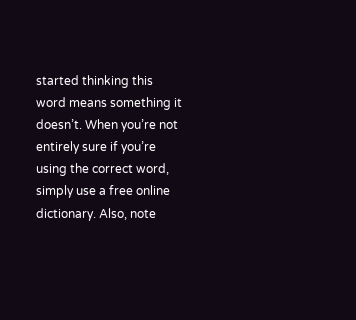started thinking this word means something it doesn’t. When you’re not entirely sure if you’re using the correct word, simply use a free online dictionary. Also, note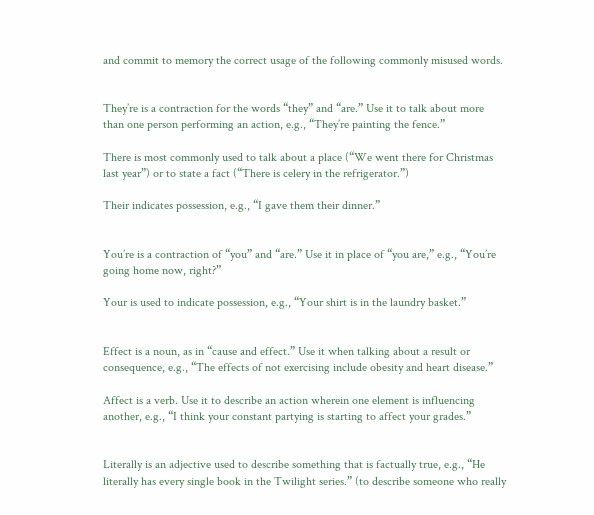and commit to memory the correct usage of the following commonly misused words.


They’re is a contraction for the words “they” and “are.” Use it to talk about more than one person performing an action, e.g., “They’re painting the fence.”

There is most commonly used to talk about a place (“We went there for Christmas last year”) or to state a fact (“There is celery in the refrigerator.”)

Their indicates possession, e.g., “I gave them their dinner.”


You’re is a contraction of “you” and “are.” Use it in place of “you are,” e.g., “You’re going home now, right?”

Your is used to indicate possession, e.g., “Your shirt is in the laundry basket.”


Effect is a noun, as in “cause and effect.” Use it when talking about a result or consequence, e.g., “The effects of not exercising include obesity and heart disease.”

Affect is a verb. Use it to describe an action wherein one element is influencing another, e.g., “I think your constant partying is starting to affect your grades.”


Literally is an adjective used to describe something that is factually true, e.g., “He literally has every single book in the Twilight series.” (to describe someone who really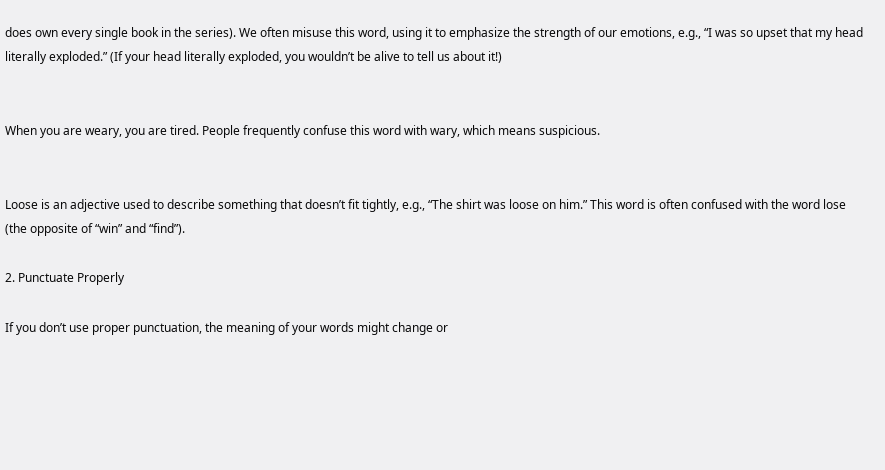does own every single book in the series). We often misuse this word, using it to emphasize the strength of our emotions, e.g., “I was so upset that my head literally exploded.” (If your head literally exploded, you wouldn’t be alive to tell us about it!)


When you are weary, you are tired. People frequently confuse this word with wary, which means suspicious.


Loose is an adjective used to describe something that doesn’t fit tightly, e.g., “The shirt was loose on him.” This word is often confused with the word lose (the opposite of “win” and “find”).

2. Punctuate Properly

If you don’t use proper punctuation, the meaning of your words might change or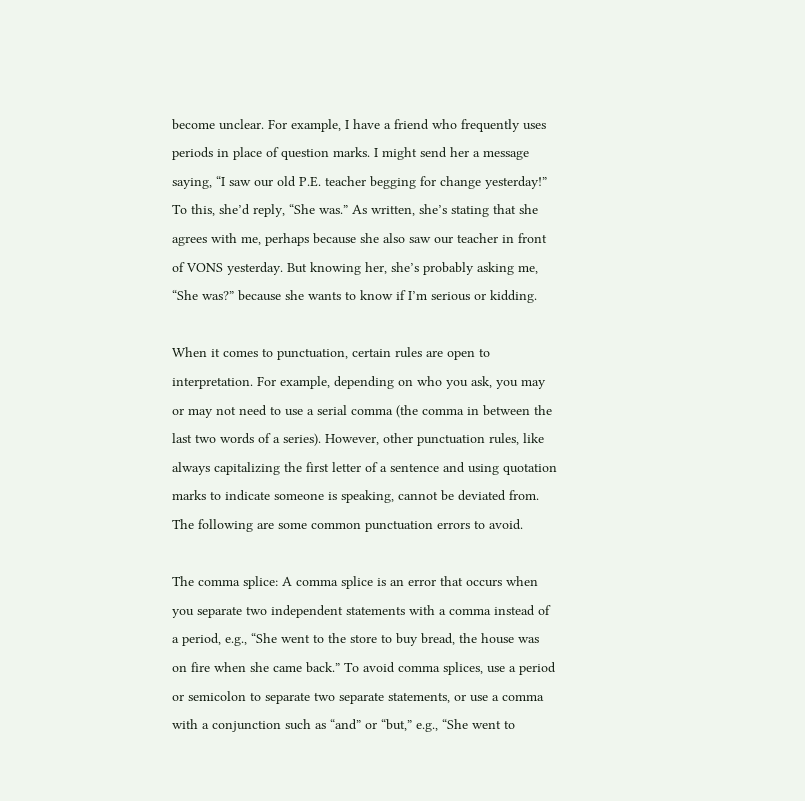become unclear. For example, I have a friend who frequently uses periods in place of question marks. I might send her a message saying, “I saw our old P.E. teacher begging for change yesterday!” To this, she’d reply, “She was.” As written, she’s stating that she agrees with me, perhaps because she also saw our teacher in front of VONS yesterday. But knowing her, she’s probably asking me, “She was?” because she wants to know if I’m serious or kidding.

When it comes to punctuation, certain rules are open to interpretation. For example, depending on who you ask, you may or may not need to use a serial comma (the comma in between the last two words of a series). However, other punctuation rules, like always capitalizing the first letter of a sentence and using quotation marks to indicate someone is speaking, cannot be deviated from. The following are some common punctuation errors to avoid.

The comma splice: A comma splice is an error that occurs when you separate two independent statements with a comma instead of a period, e.g., “She went to the store to buy bread, the house was on fire when she came back.” To avoid comma splices, use a period or semicolon to separate two separate statements, or use a comma with a conjunction such as “and” or “but,” e.g., “She went to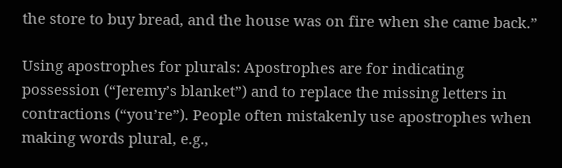the store to buy bread, and the house was on fire when she came back.”

Using apostrophes for plurals: Apostrophes are for indicating possession (“Jeremy’s blanket”) and to replace the missing letters in contractions (“you’re”). People often mistakenly use apostrophes when making words plural, e.g.,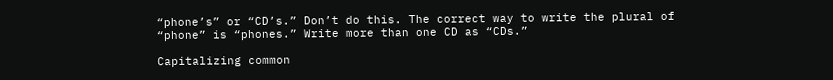“phone’s” or “CD’s.” Don’t do this. The correct way to write the plural of “phone” is “phones.” Write more than one CD as “CDs.”

Capitalizing common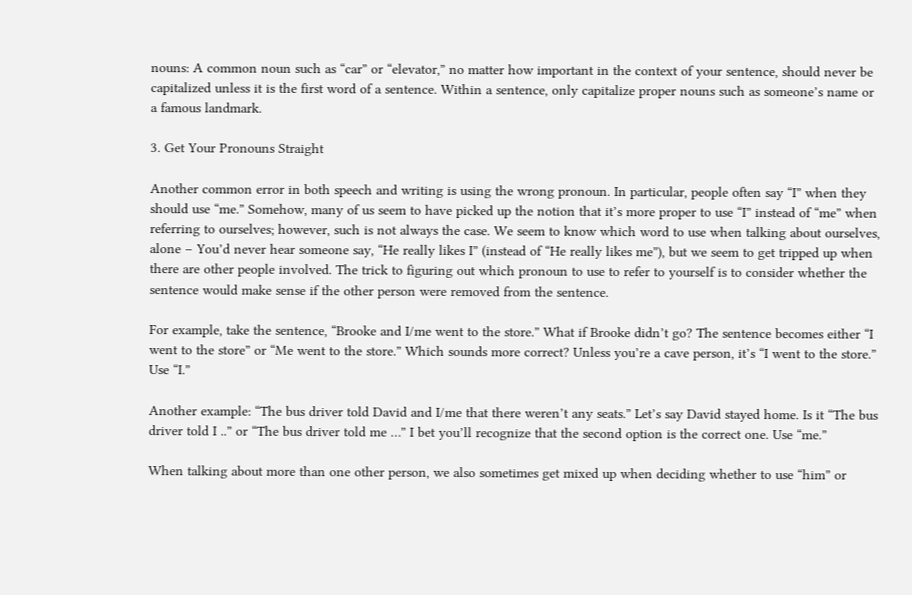nouns: A common noun such as “car” or “elevator,” no matter how important in the context of your sentence, should never be capitalized unless it is the first word of a sentence. Within a sentence, only capitalize proper nouns such as someone’s name or a famous landmark.

3. Get Your Pronouns Straight

Another common error in both speech and writing is using the wrong pronoun. In particular, people often say “I” when they should use “me.” Somehow, many of us seem to have picked up the notion that it’s more proper to use “I” instead of “me” when referring to ourselves; however, such is not always the case. We seem to know which word to use when talking about ourselves, alone – You’d never hear someone say, “He really likes I” (instead of “He really likes me”), but we seem to get tripped up when there are other people involved. The trick to figuring out which pronoun to use to refer to yourself is to consider whether the sentence would make sense if the other person were removed from the sentence.

For example, take the sentence, “Brooke and I/me went to the store.” What if Brooke didn’t go? The sentence becomes either “I went to the store” or “Me went to the store.” Which sounds more correct? Unless you’re a cave person, it’s “I went to the store.” Use “I.”

Another example: “The bus driver told David and I/me that there weren’t any seats.” Let’s say David stayed home. Is it “The bus driver told I ..” or “The bus driver told me …” I bet you’ll recognize that the second option is the correct one. Use “me.”

When talking about more than one other person, we also sometimes get mixed up when deciding whether to use “him” or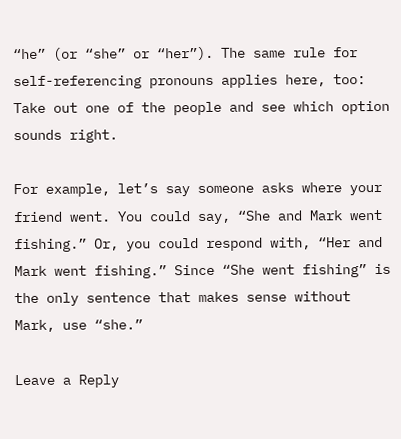“he” (or “she” or “her”). The same rule for self-referencing pronouns applies here, too: Take out one of the people and see which option sounds right.

For example, let’s say someone asks where your friend went. You could say, “She and Mark went fishing.” Or, you could respond with, “Her and Mark went fishing.” Since “She went fishing” is the only sentence that makes sense without Mark, use “she.”

Leave a Reply